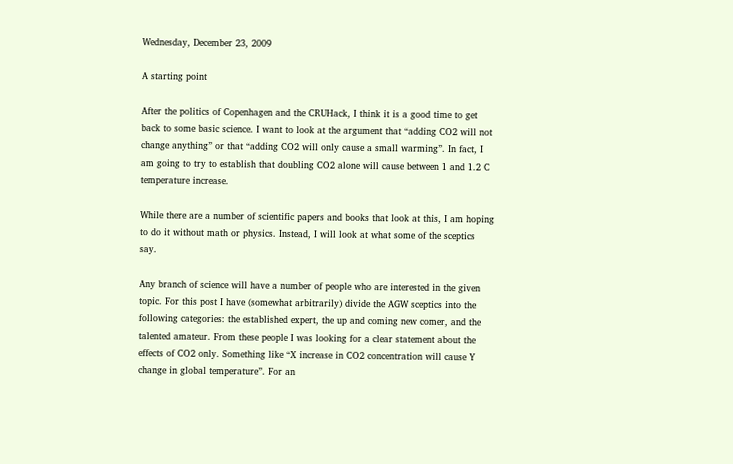Wednesday, December 23, 2009

A starting point

After the politics of Copenhagen and the CRUHack, I think it is a good time to get back to some basic science. I want to look at the argument that “adding CO2 will not change anything” or that “adding CO2 will only cause a small warming”. In fact, I am going to try to establish that doubling CO2 alone will cause between 1 and 1.2 C temperature increase.

While there are a number of scientific papers and books that look at this, I am hoping to do it without math or physics. Instead, I will look at what some of the sceptics say.

Any branch of science will have a number of people who are interested in the given topic. For this post I have (somewhat arbitrarily) divide the AGW sceptics into the following categories: the established expert, the up and coming new comer, and the talented amateur. From these people I was looking for a clear statement about the effects of CO2 only. Something like “X increase in CO2 concentration will cause Y change in global temperature”. For an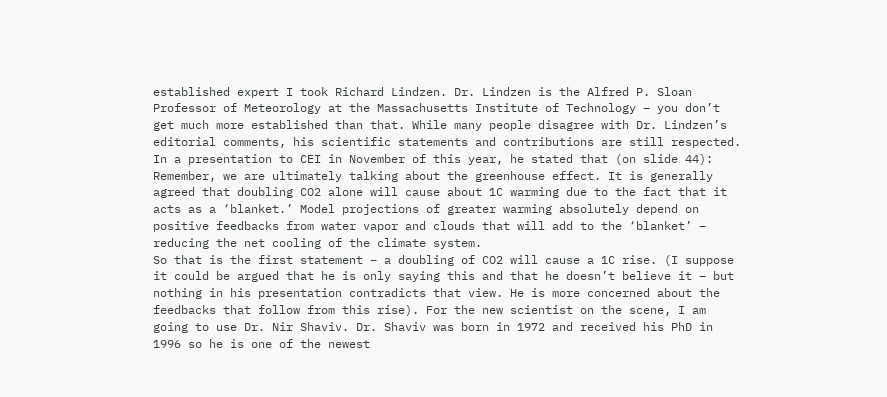established expert I took Richard Lindzen. Dr. Lindzen is the Alfred P. Sloan Professor of Meteorology at the Massachusetts Institute of Technology – you don’t get much more established than that. While many people disagree with Dr. Lindzen’s editorial comments, his scientific statements and contributions are still respected. In a presentation to CEI in November of this year, he stated that (on slide 44):
Remember, we are ultimately talking about the greenhouse effect. It is generally agreed that doubling CO2 alone will cause about 1C warming due to the fact that it acts as a ‘blanket.’ Model projections of greater warming absolutely depend on positive feedbacks from water vapor and clouds that will add to the ‘blanket’ – reducing the net cooling of the climate system.
So that is the first statement – a doubling of CO2 will cause a 1C rise. (I suppose it could be argued that he is only saying this and that he doesn’t believe it – but nothing in his presentation contradicts that view. He is more concerned about the feedbacks that follow from this rise). For the new scientist on the scene, I am going to use Dr. Nir Shaviv. Dr. Shaviv was born in 1972 and received his PhD in 1996 so he is one of the newest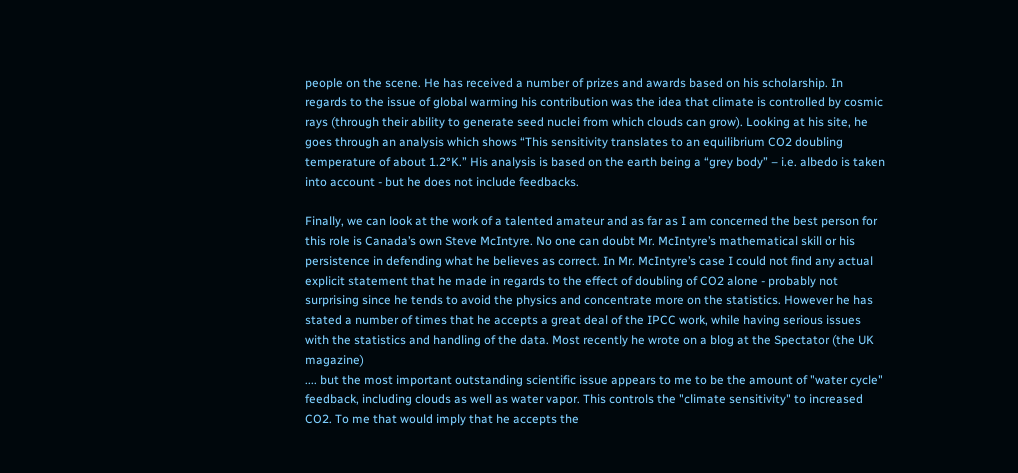people on the scene. He has received a number of prizes and awards based on his scholarship. In regards to the issue of global warming his contribution was the idea that climate is controlled by cosmic rays (through their ability to generate seed nuclei from which clouds can grow). Looking at his site, he goes through an analysis which shows “This sensitivity translates to an equilibrium CO2 doubling temperature of about 1.2°K.” His analysis is based on the earth being a “grey body” – i.e. albedo is taken into account - but he does not include feedbacks.

Finally, we can look at the work of a talented amateur and as far as I am concerned the best person for this role is Canada’s own Steve McIntyre. No one can doubt Mr. McIntyre’s mathematical skill or his persistence in defending what he believes as correct. In Mr. McIntyre’s case I could not find any actual explicit statement that he made in regards to the effect of doubling of CO2 alone - probably not surprising since he tends to avoid the physics and concentrate more on the statistics. However he has stated a number of times that he accepts a great deal of the IPCC work, while having serious issues with the statistics and handling of the data. Most recently he wrote on a blog at the Spectator (the UK magazine)
.... but the most important outstanding scientific issue appears to me to be the amount of "water cycle" feedback, including clouds as well as water vapor. This controls the "climate sensitivity" to increased CO2. To me that would imply that he accepts the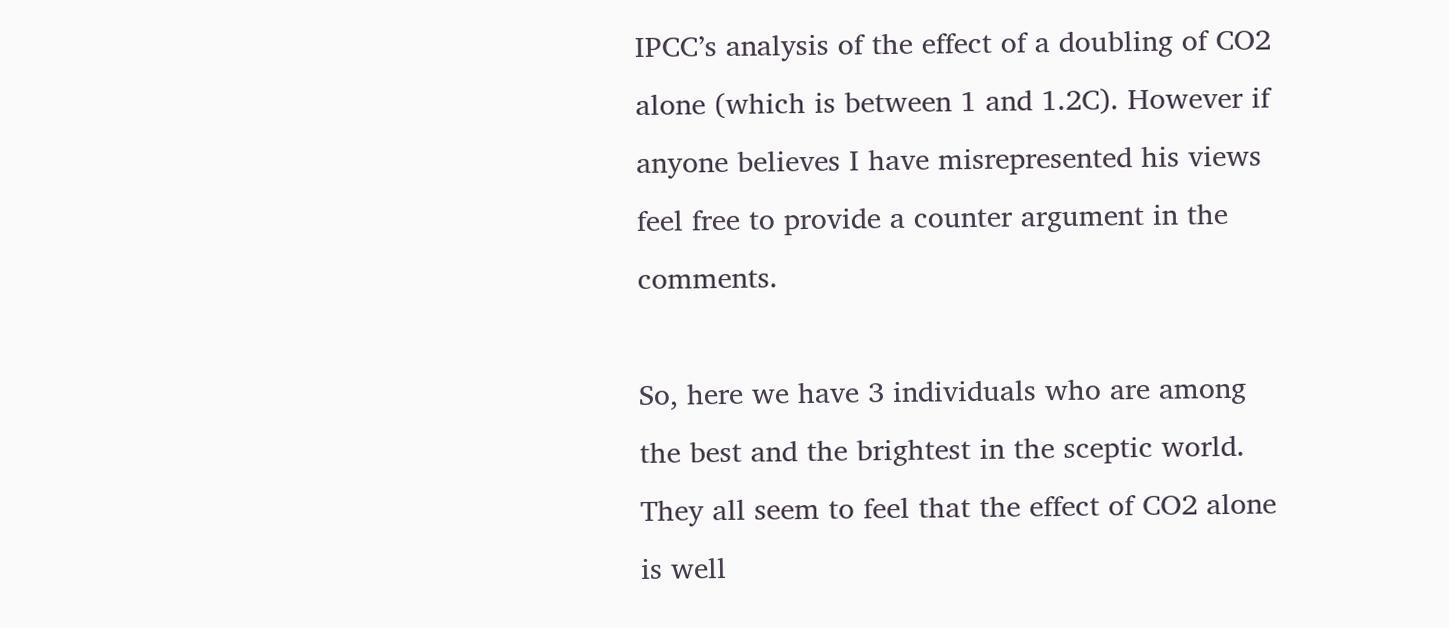IPCC’s analysis of the effect of a doubling of CO2 alone (which is between 1 and 1.2C). However if anyone believes I have misrepresented his views feel free to provide a counter argument in the comments.

So, here we have 3 individuals who are among the best and the brightest in the sceptic world. They all seem to feel that the effect of CO2 alone is well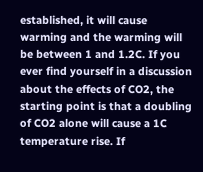established, it will cause warming and the warming will be between 1 and 1.2C. If you ever find yourself in a discussion about the effects of CO2, the starting point is that a doubling of CO2 alone will cause a 1C temperature rise. If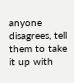anyone disagrees, tell them to take it up with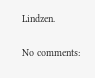Lindzen.

No comments: